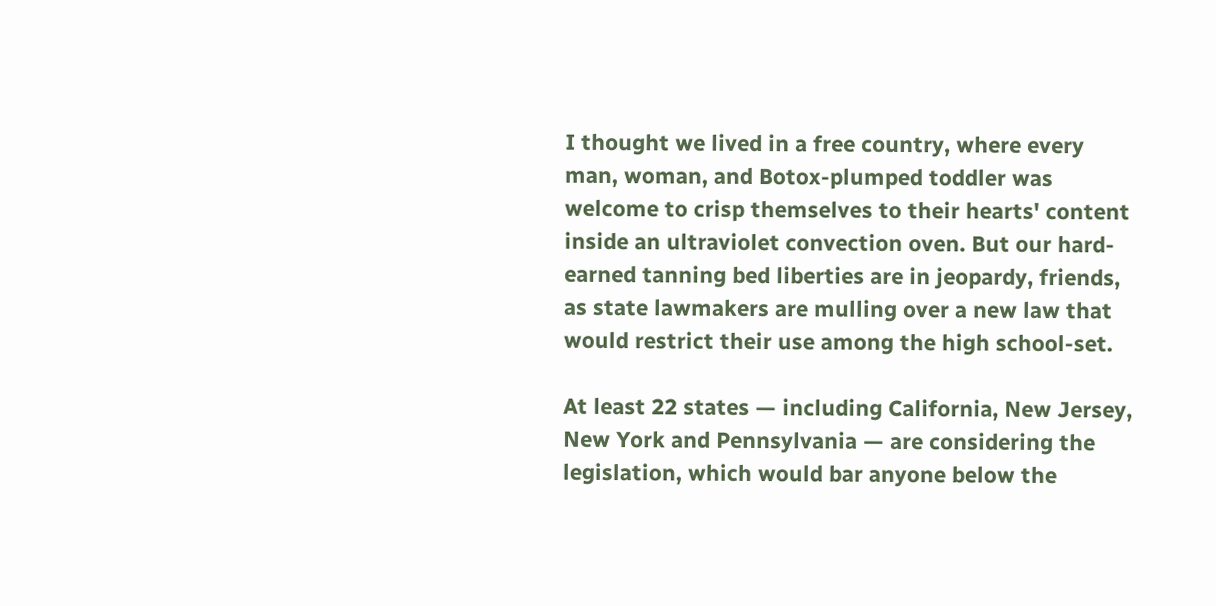I thought we lived in a free country, where every man, woman, and Botox-plumped toddler was welcome to crisp themselves to their hearts' content inside an ultraviolet convection oven. But our hard-earned tanning bed liberties are in jeopardy, friends, as state lawmakers are mulling over a new law that would restrict their use among the high school-set.

At least 22 states — including California, New Jersey, New York and Pennsylvania — are considering the legislation, which would bar anyone below the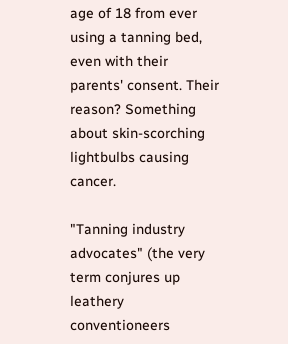age of 18 from ever using a tanning bed, even with their parents' consent. Their reason? Something about skin-scorching lightbulbs causing cancer.

"Tanning industry advocates" (the very term conjures up leathery conventioneers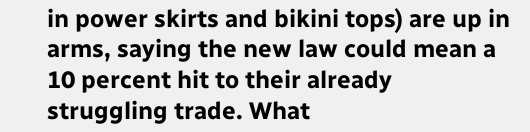in power skirts and bikini tops) are up in arms, saying the new law could mean a 10 percent hit to their already struggling trade. What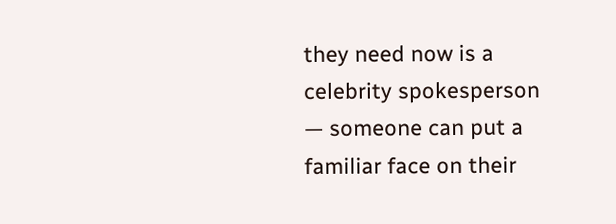they need now is a celebrity spokesperson — someone can put a familiar face on their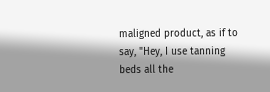maligned product, as if to say, "Hey, I use tanning beds all the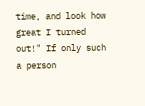time, and look how great I turned out!" If only such a person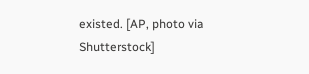existed. [AP, photo via Shutterstock]